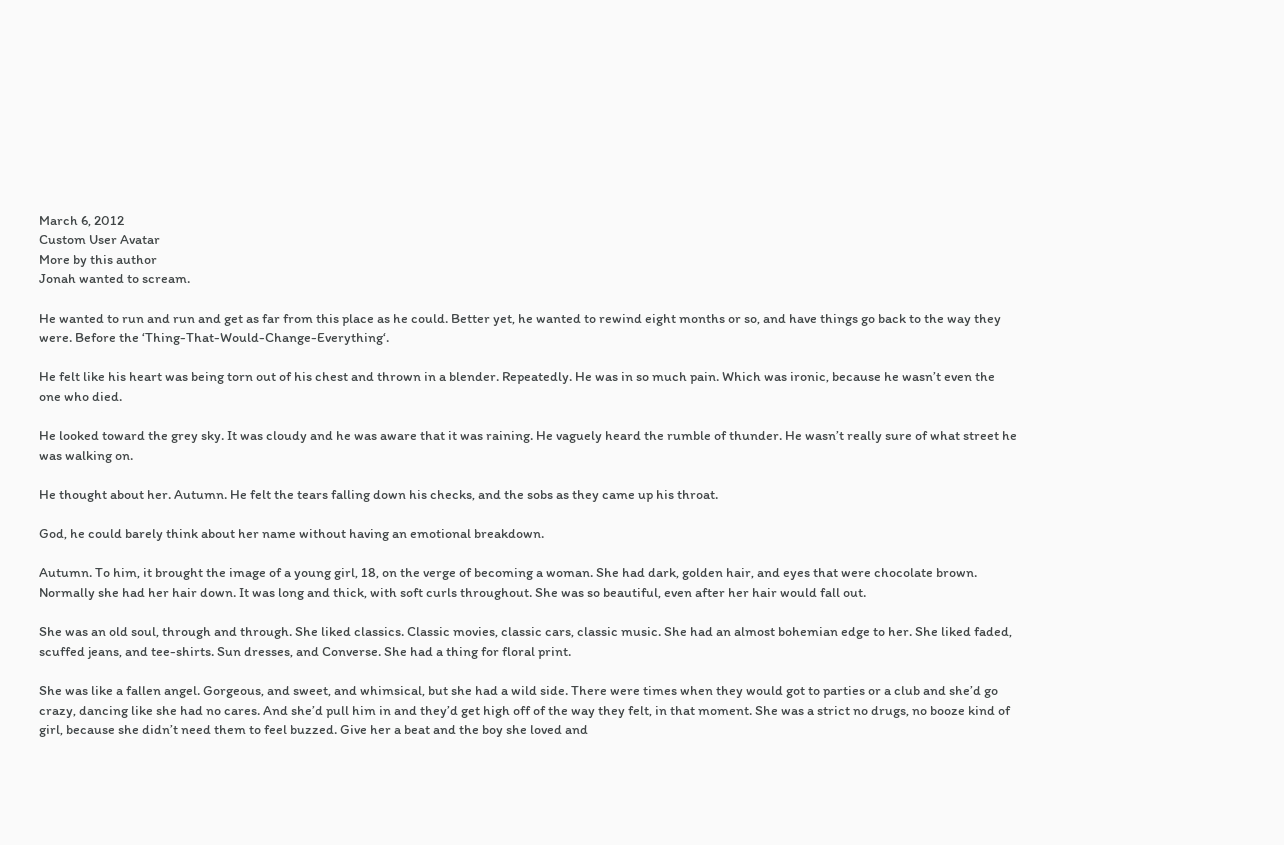March 6, 2012
Custom User Avatar
More by this author
Jonah wanted to scream.

He wanted to run and run and get as far from this place as he could. Better yet, he wanted to rewind eight months or so, and have things go back to the way they were. Before the ‘Thing-That-Would-Change-Everything‘.

He felt like his heart was being torn out of his chest and thrown in a blender. Repeatedly. He was in so much pain. Which was ironic, because he wasn’t even the one who died.

He looked toward the grey sky. It was cloudy and he was aware that it was raining. He vaguely heard the rumble of thunder. He wasn’t really sure of what street he was walking on.

He thought about her. Autumn. He felt the tears falling down his checks, and the sobs as they came up his throat.

God, he could barely think about her name without having an emotional breakdown.

Autumn. To him, it brought the image of a young girl, 18, on the verge of becoming a woman. She had dark, golden hair, and eyes that were chocolate brown. Normally she had her hair down. It was long and thick, with soft curls throughout. She was so beautiful, even after her hair would fall out.

She was an old soul, through and through. She liked classics. Classic movies, classic cars, classic music. She had an almost bohemian edge to her. She liked faded, scuffed jeans, and tee-shirts. Sun dresses, and Converse. She had a thing for floral print.

She was like a fallen angel. Gorgeous, and sweet, and whimsical, but she had a wild side. There were times when they would got to parties or a club and she’d go crazy, dancing like she had no cares. And she’d pull him in and they’d get high off of the way they felt, in that moment. She was a strict no drugs, no booze kind of girl, because she didn’t need them to feel buzzed. Give her a beat and the boy she loved and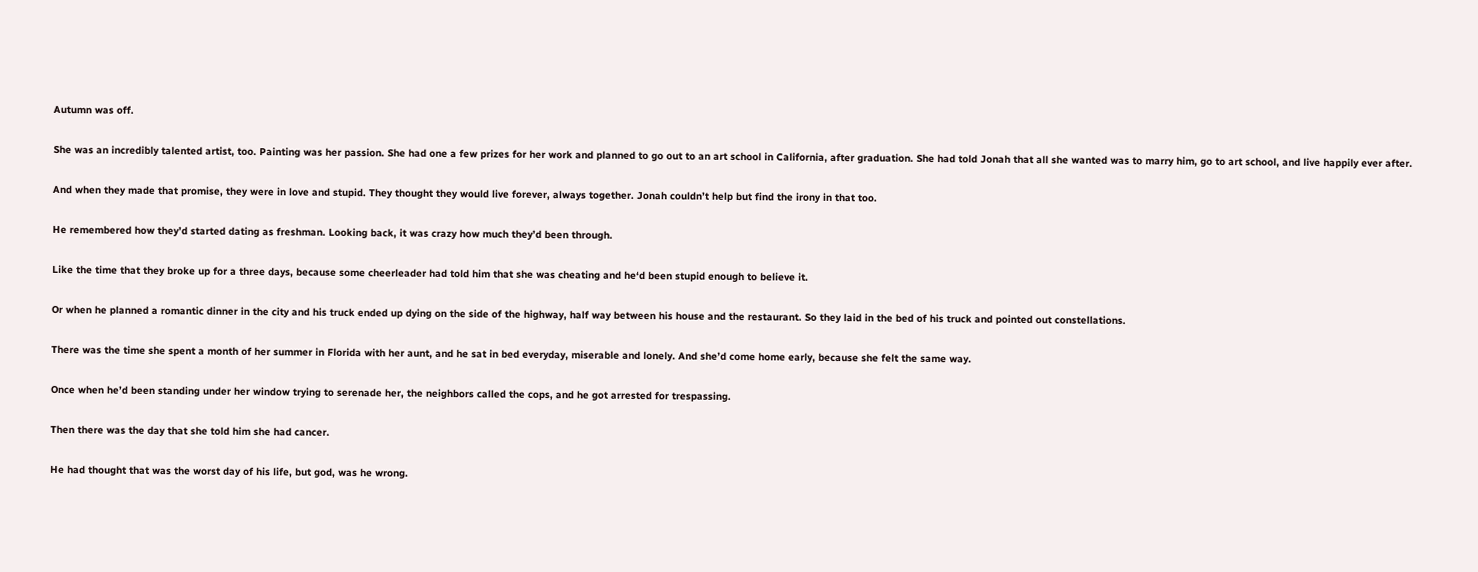Autumn was off.

She was an incredibly talented artist, too. Painting was her passion. She had one a few prizes for her work and planned to go out to an art school in California, after graduation. She had told Jonah that all she wanted was to marry him, go to art school, and live happily ever after.

And when they made that promise, they were in love and stupid. They thought they would live forever, always together. Jonah couldn’t help but find the irony in that too.

He remembered how they’d started dating as freshman. Looking back, it was crazy how much they’d been through.

Like the time that they broke up for a three days, because some cheerleader had told him that she was cheating and he‘d been stupid enough to believe it.

Or when he planned a romantic dinner in the city and his truck ended up dying on the side of the highway, half way between his house and the restaurant. So they laid in the bed of his truck and pointed out constellations.

There was the time she spent a month of her summer in Florida with her aunt, and he sat in bed everyday, miserable and lonely. And she’d come home early, because she felt the same way.

Once when he’d been standing under her window trying to serenade her, the neighbors called the cops, and he got arrested for trespassing.

Then there was the day that she told him she had cancer.

He had thought that was the worst day of his life, but god, was he wrong.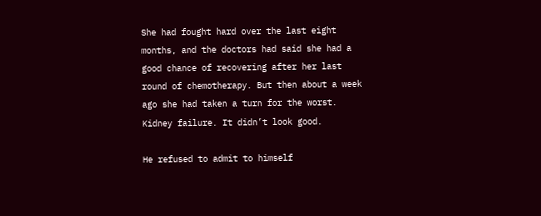She had fought hard over the last eight months, and the doctors had said she had a good chance of recovering after her last round of chemotherapy. But then about a week ago she had taken a turn for the worst. Kidney failure. It didn’t look good.

He refused to admit to himself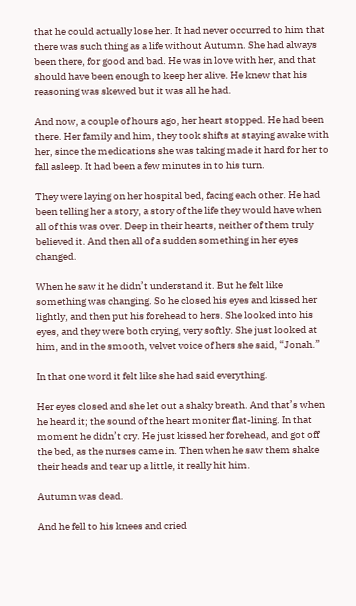that he could actually lose her. It had never occurred to him that there was such thing as a life without Autumn. She had always been there, for good and bad. He was in love with her, and that should have been enough to keep her alive. He knew that his reasoning was skewed but it was all he had.

And now, a couple of hours ago, her heart stopped. He had been there. Her family and him, they took shifts at staying awake with her, since the medications she was taking made it hard for her to fall asleep. It had been a few minutes in to his turn.

They were laying on her hospital bed, facing each other. He had been telling her a story, a story of the life they would have when all of this was over. Deep in their hearts, neither of them truly believed it. And then all of a sudden something in her eyes changed.

When he saw it he didn’t understand it. But he felt like something was changing. So he closed his eyes and kissed her lightly, and then put his forehead to hers. She looked into his eyes, and they were both crying, very softly. She just looked at him, and in the smooth, velvet voice of hers she said, “Jonah.”

In that one word it felt like she had said everything.

Her eyes closed and she let out a shaky breath. And that’s when he heard it; the sound of the heart moniter flat-lining. In that moment he didn’t cry. He just kissed her forehead, and got off the bed, as the nurses came in. Then when he saw them shake their heads and tear up a little, it really hit him.

Autumn was dead.

And he fell to his knees and cried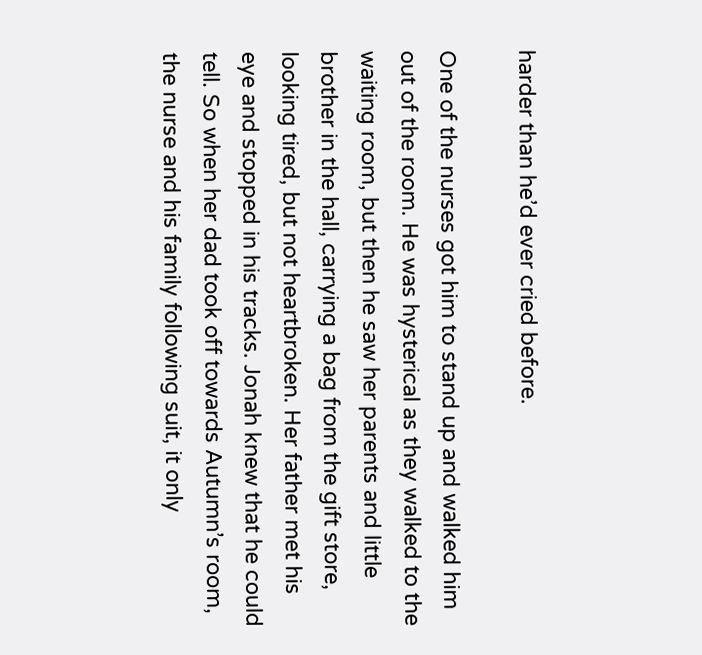harder than he’d ever cried before.

One of the nurses got him to stand up and walked him out of the room. He was hysterical as they walked to the waiting room, but then he saw her parents and little brother in the hall, carrying a bag from the gift store, looking tired, but not heartbroken. Her father met his eye and stopped in his tracks. Jonah knew that he could tell. So when her dad took off towards Autumn’s room, the nurse and his family following suit, it only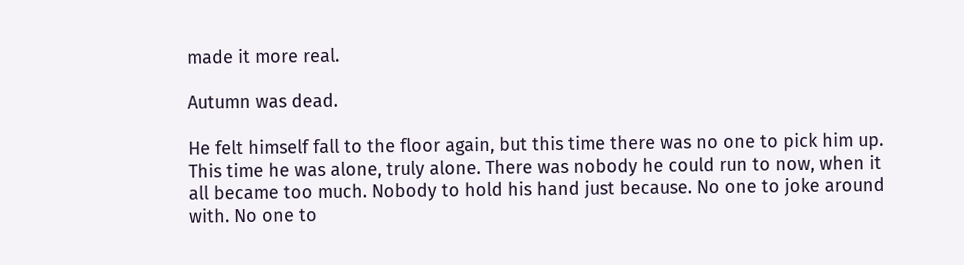made it more real.

Autumn was dead.

He felt himself fall to the floor again, but this time there was no one to pick him up. This time he was alone, truly alone. There was nobody he could run to now, when it all became too much. Nobody to hold his hand just because. No one to joke around with. No one to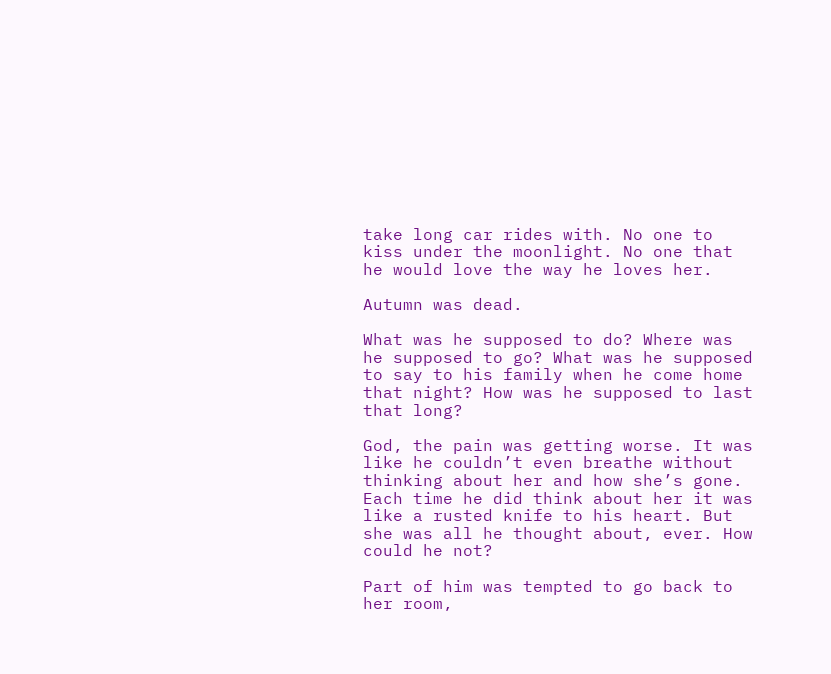take long car rides with. No one to kiss under the moonlight. No one that he would love the way he loves her.

Autumn was dead.

What was he supposed to do? Where was he supposed to go? What was he supposed to say to his family when he come home that night? How was he supposed to last that long?

God, the pain was getting worse. It was like he couldn’t even breathe without thinking about her and how she’s gone. Each time he did think about her it was like a rusted knife to his heart. But she was all he thought about, ever. How could he not?

Part of him was tempted to go back to her room,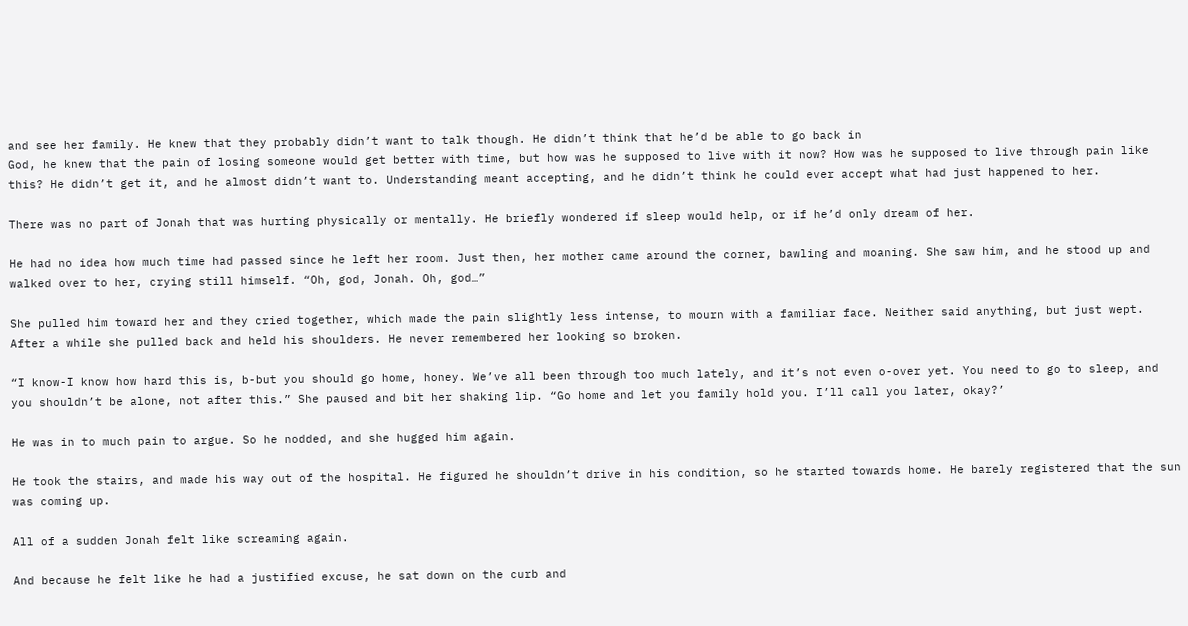and see her family. He knew that they probably didn’t want to talk though. He didn’t think that he’d be able to go back in
God, he knew that the pain of losing someone would get better with time, but how was he supposed to live with it now? How was he supposed to live through pain like this? He didn’t get it, and he almost didn’t want to. Understanding meant accepting, and he didn’t think he could ever accept what had just happened to her.

There was no part of Jonah that was hurting physically or mentally. He briefly wondered if sleep would help, or if he’d only dream of her.

He had no idea how much time had passed since he left her room. Just then, her mother came around the corner, bawling and moaning. She saw him, and he stood up and walked over to her, crying still himself. “Oh, god, Jonah. Oh, god…”

She pulled him toward her and they cried together, which made the pain slightly less intense, to mourn with a familiar face. Neither said anything, but just wept. After a while she pulled back and held his shoulders. He never remembered her looking so broken.

“I know-I know how hard this is, b-but you should go home, honey. We’ve all been through too much lately, and it’s not even o-over yet. You need to go to sleep, and you shouldn’t be alone, not after this.” She paused and bit her shaking lip. “Go home and let you family hold you. I’ll call you later, okay?’

He was in to much pain to argue. So he nodded, and she hugged him again.

He took the stairs, and made his way out of the hospital. He figured he shouldn’t drive in his condition, so he started towards home. He barely registered that the sun was coming up.

All of a sudden Jonah felt like screaming again.

And because he felt like he had a justified excuse, he sat down on the curb and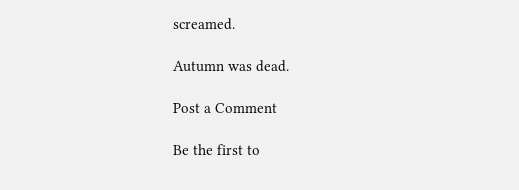screamed.

Autumn was dead.

Post a Comment

Be the first to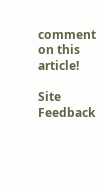comment on this article!

Site Feedback